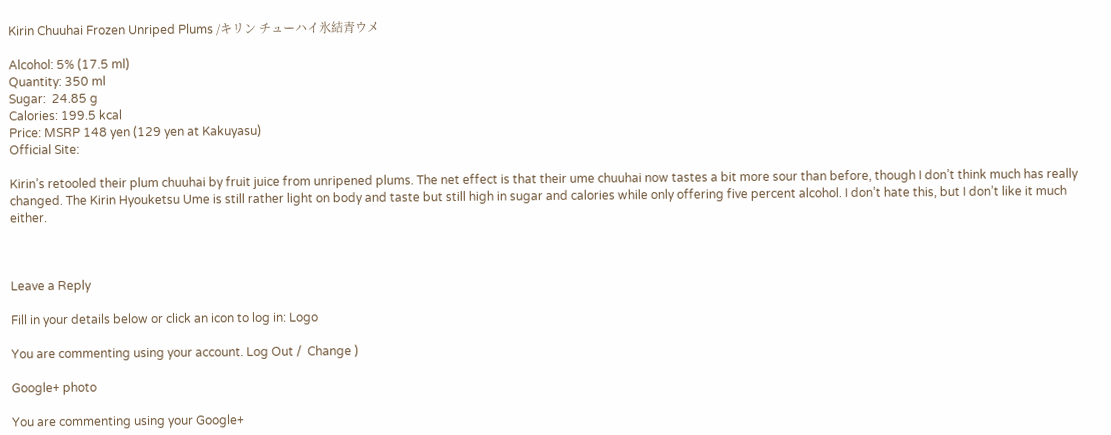Kirin Chuuhai Frozen Unriped Plums /キリン チューハイ氷結青ウメ

Alcohol: 5% (17.5 ml)
Quantity: 350 ml
Sugar:  24.85 g
Calories: 199.5 kcal
Price: MSRP 148 yen (129 yen at Kakuyasu)
Official Site:

Kirin’s retooled their plum chuuhai by fruit juice from unripened plums. The net effect is that their ume chuuhai now tastes a bit more sour than before, though I don’t think much has really changed. The Kirin Hyouketsu Ume is still rather light on body and taste but still high in sugar and calories while only offering five percent alcohol. I don’t hate this, but I don’t like it much either.



Leave a Reply

Fill in your details below or click an icon to log in: Logo

You are commenting using your account. Log Out /  Change )

Google+ photo

You are commenting using your Google+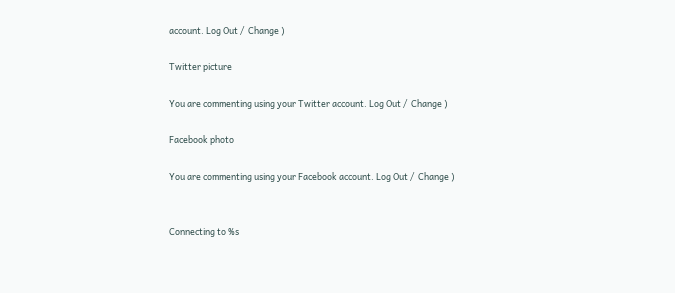account. Log Out /  Change )

Twitter picture

You are commenting using your Twitter account. Log Out /  Change )

Facebook photo

You are commenting using your Facebook account. Log Out /  Change )


Connecting to %s